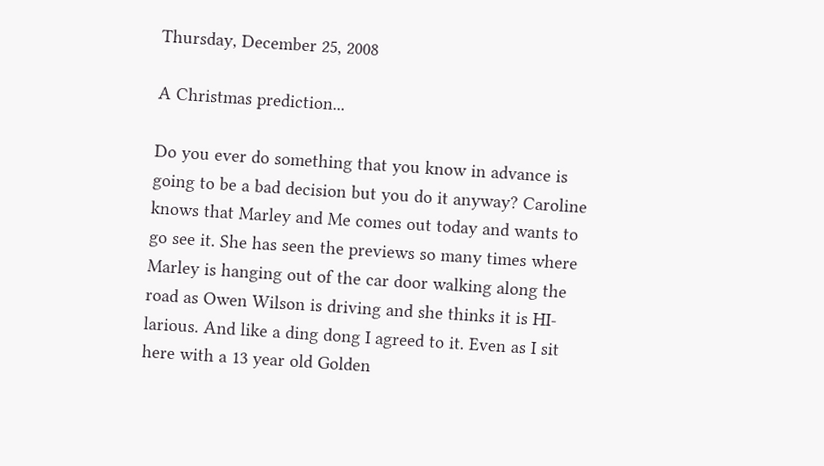Thursday, December 25, 2008

A Christmas prediction...

Do you ever do something that you know in advance is going to be a bad decision but you do it anyway? Caroline knows that Marley and Me comes out today and wants to go see it. She has seen the previews so many times where Marley is hanging out of the car door walking along the road as Owen Wilson is driving and she thinks it is HI-larious. And like a ding dong I agreed to it. Even as I sit here with a 13 year old Golden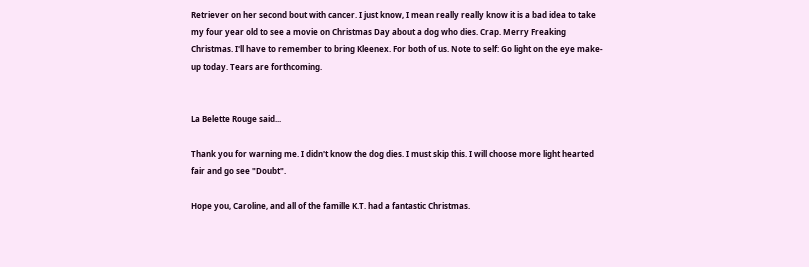Retriever on her second bout with cancer. I just know, I mean really really know it is a bad idea to take my four year old to see a movie on Christmas Day about a dog who dies. Crap. Merry Freaking Christmas. I'll have to remember to bring Kleenex. For both of us. Note to self: Go light on the eye make-up today. Tears are forthcoming.


La Belette Rouge said...

Thank you for warning me. I didn't know the dog dies. I must skip this. I will choose more light hearted fair and go see "Doubt".

Hope you, Caroline, and all of the famille K.T. had a fantastic Christmas.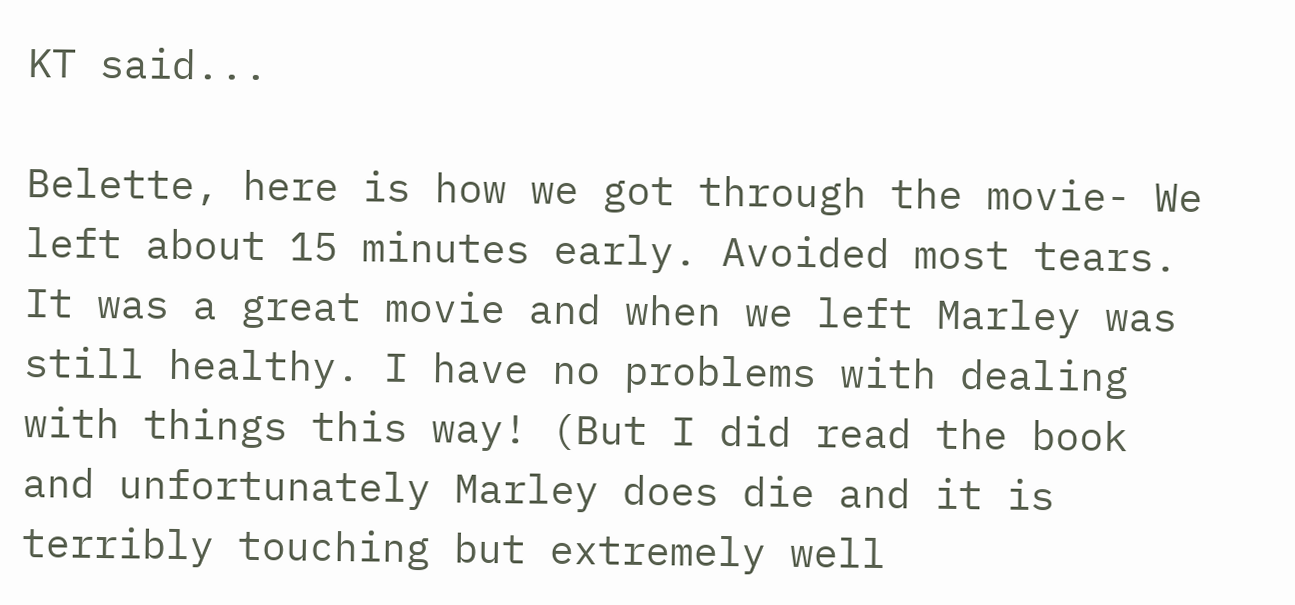KT said...

Belette, here is how we got through the movie- We left about 15 minutes early. Avoided most tears. It was a great movie and when we left Marley was still healthy. I have no problems with dealing with things this way! (But I did read the book and unfortunately Marley does die and it is terribly touching but extremely well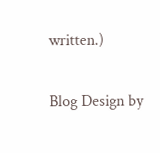written.)

Blog Design by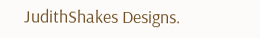JudithShakes Designs.